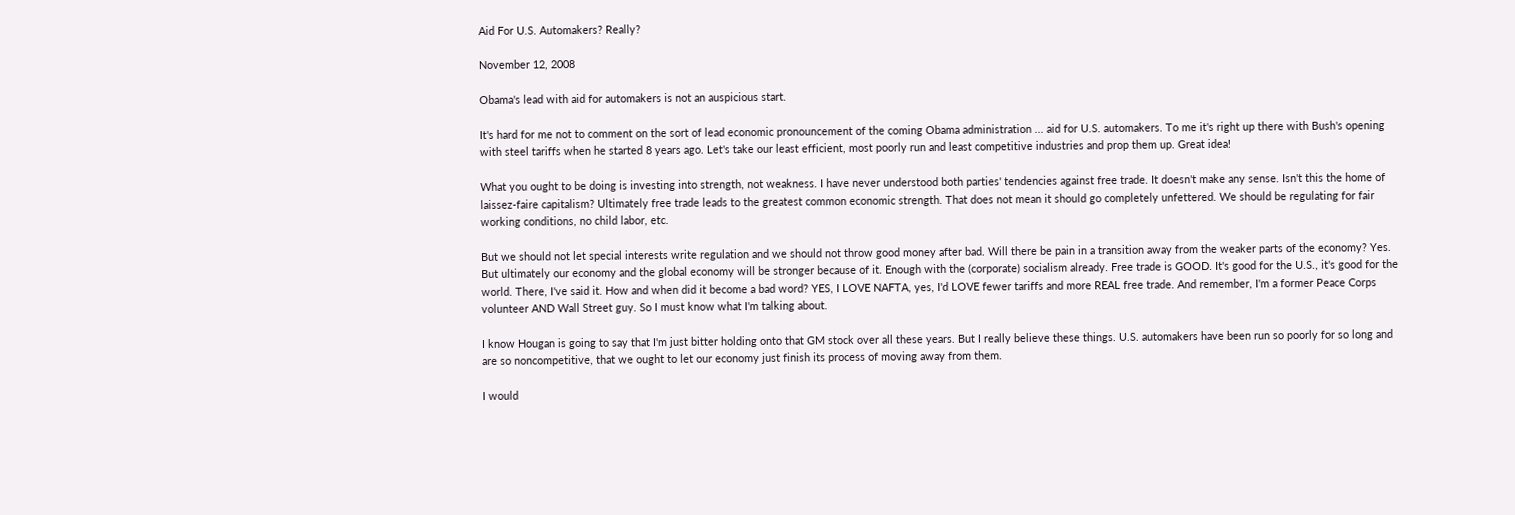Aid For U.S. Automakers? Really?

November 12, 2008

Obama's lead with aid for automakers is not an auspicious start.

It's hard for me not to comment on the sort of lead economic pronouncement of the coming Obama administration ... aid for U.S. automakers. To me it's right up there with Bush's opening with steel tariffs when he started 8 years ago. Let's take our least efficient, most poorly run and least competitive industries and prop them up. Great idea!

What you ought to be doing is investing into strength, not weakness. I have never understood both parties' tendencies against free trade. It doesn't make any sense. Isn't this the home of laissez-faire capitalism? Ultimately free trade leads to the greatest common economic strength. That does not mean it should go completely unfettered. We should be regulating for fair working conditions, no child labor, etc.

But we should not let special interests write regulation and we should not throw good money after bad. Will there be pain in a transition away from the weaker parts of the economy? Yes. But ultimately our economy and the global economy will be stronger because of it. Enough with the (corporate) socialism already. Free trade is GOOD. It's good for the U.S., it's good for the world. There, I've said it. How and when did it become a bad word? YES, I LOVE NAFTA, yes, I'd LOVE fewer tariffs and more REAL free trade. And remember, I'm a former Peace Corps volunteer AND Wall Street guy. So I must know what I'm talking about.

I know Hougan is going to say that I'm just bitter holding onto that GM stock over all these years. But I really believe these things. U.S. automakers have been run so poorly for so long and are so noncompetitive, that we ought to let our economy just finish its process of moving away from them.

I would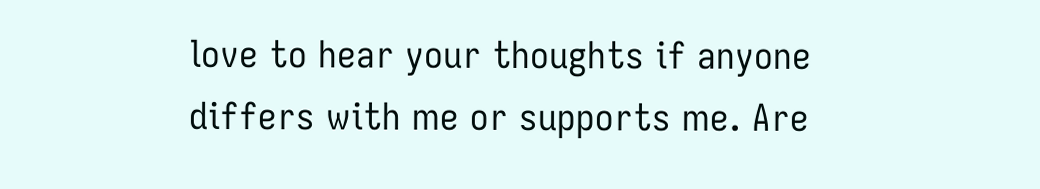love to hear your thoughts if anyone differs with me or supports me. Are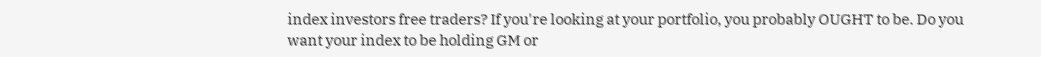index investors free traders? If you're looking at your portfolio, you probably OUGHT to be. Do you want your index to be holding GM or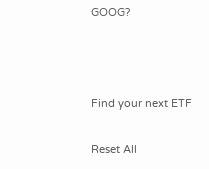GOOG?



Find your next ETF

Reset All